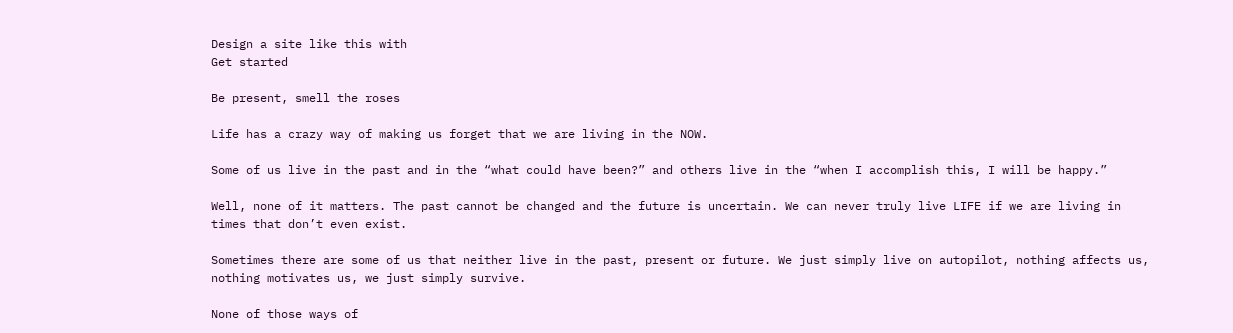Design a site like this with
Get started

Be present, smell the roses

Life has a crazy way of making us forget that we are living in the NOW.

Some of us live in the past and in the “what could have been?” and others live in the “when I accomplish this, I will be happy.”

Well, none of it matters. The past cannot be changed and the future is uncertain. We can never truly live LIFE if we are living in times that don’t even exist.

Sometimes there are some of us that neither live in the past, present or future. We just simply live on autopilot, nothing affects us, nothing motivates us, we just simply survive.

None of those ways of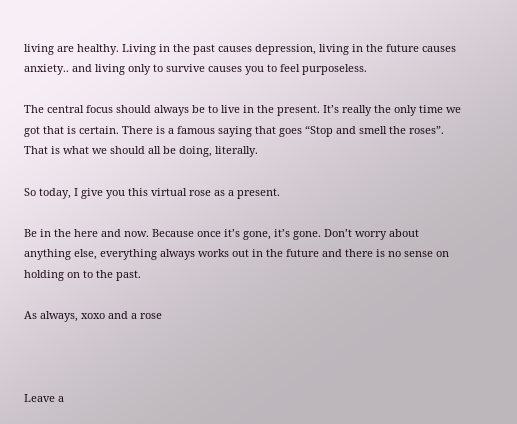living are healthy. Living in the past causes depression, living in the future causes anxiety.. and living only to survive causes you to feel purposeless.

The central focus should always be to live in the present. It’s really the only time we got that is certain. There is a famous saying that goes “Stop and smell the roses”. That is what we should all be doing, literally.

So today, I give you this virtual rose as a present.

Be in the here and now. Because once it’s gone, it’s gone. Don’t worry about anything else, everything always works out in the future and there is no sense on holding on to the past.

As always, xoxo and a rose



Leave a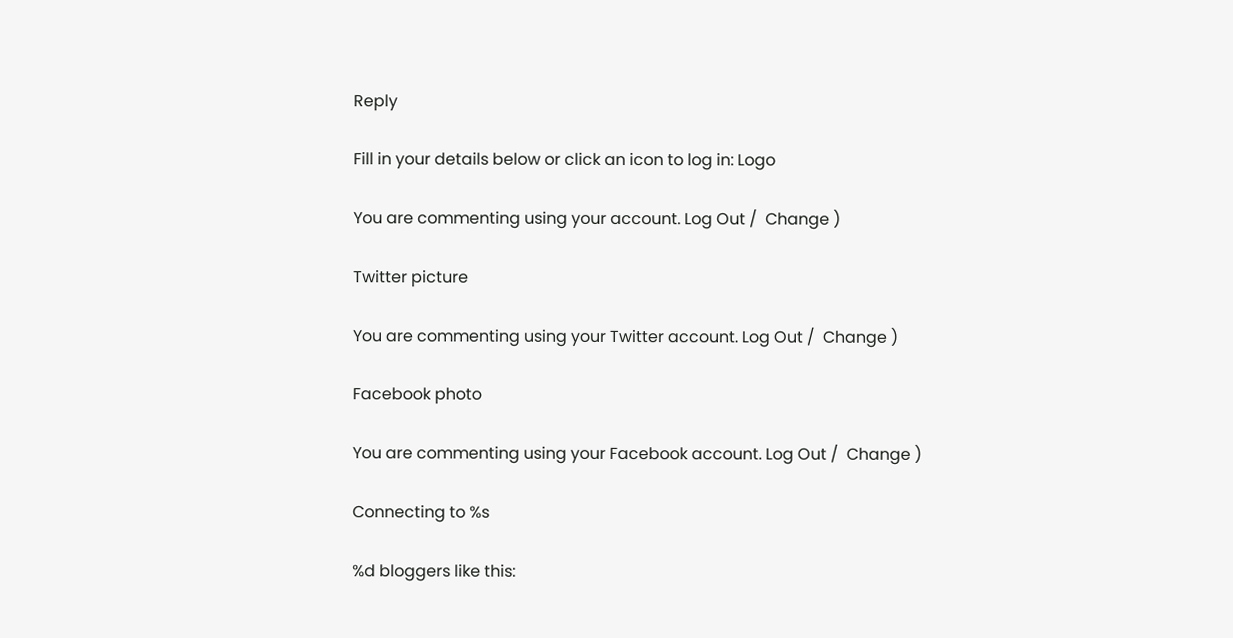Reply

Fill in your details below or click an icon to log in: Logo

You are commenting using your account. Log Out /  Change )

Twitter picture

You are commenting using your Twitter account. Log Out /  Change )

Facebook photo

You are commenting using your Facebook account. Log Out /  Change )

Connecting to %s

%d bloggers like this: